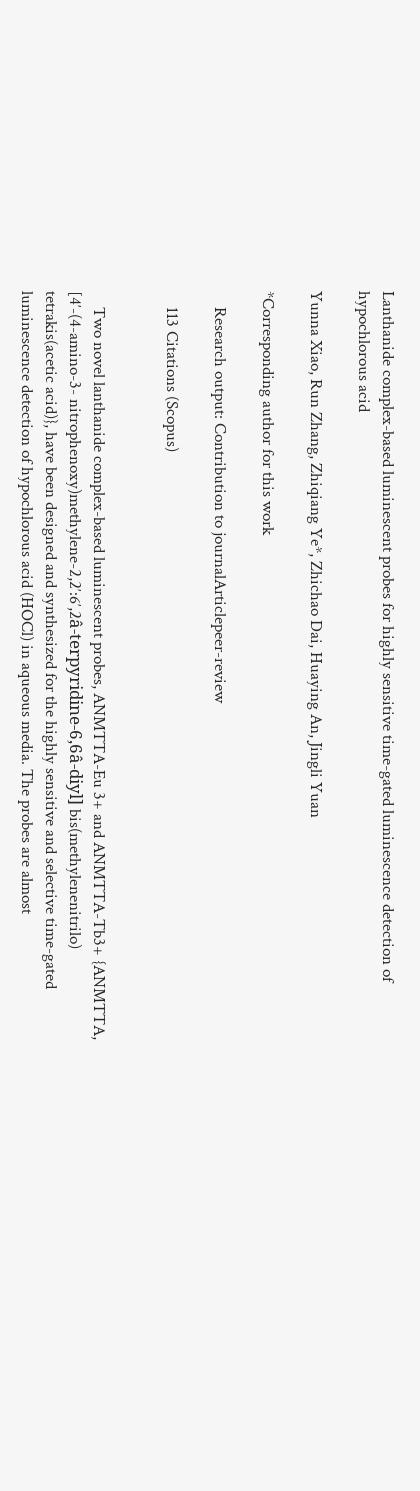Lanthanide complex-based luminescent probes for highly sensitive time-gated luminescence detection of hypochlorous acid

Yunna Xiao, Run Zhang, Zhiqiang Ye*, Zhichao Dai, Huaying An, Jingli Yuan

*Corresponding author for this work

    Research output: Contribution to journalArticlepeer-review

    113 Citations (Scopus)


    Two novel lanthanide complex-based luminescent probes, ANMTTA-Eu 3+ and ANMTTA-Tb3+ {ANMTTA, [4′-(4-amino-3- nitrophenoxy)methylene-2,2′:6′,2â-terpyridine-6,6â-diyl] bis(methylenenitrilo) tetrakis(acetic acid)}, have been designed and synthesized for the highly sensitive and selective time-gated luminescence detection of hypochlorous acid (HOCl) in aqueous media. The probes are almost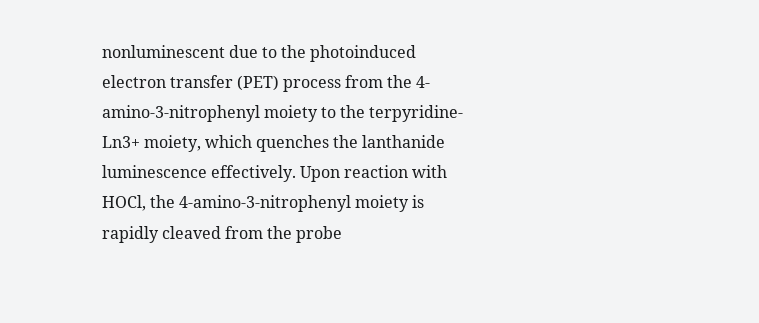nonluminescent due to the photoinduced electron transfer (PET) process from the 4-amino-3-nitrophenyl moiety to the terpyridine-Ln3+ moiety, which quenches the lanthanide luminescence effectively. Upon reaction with HOCl, the 4-amino-3-nitrophenyl moiety is rapidly cleaved from the probe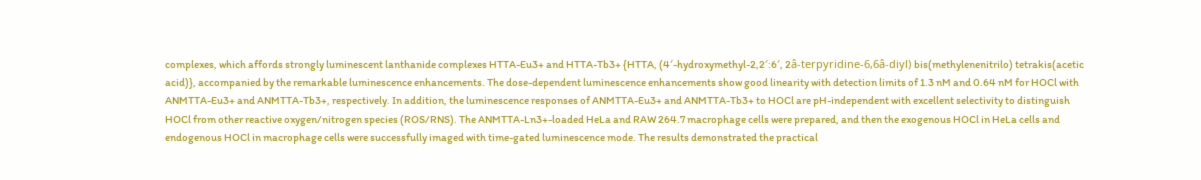complexes, which affords strongly luminescent lanthanide complexes HTTA-Eu3+ and HTTA-Tb3+ {HTTA, (4′-hydroxymethyl-2,2′:6′, 2â-terpyridine-6,6â-diyl) bis(methylenenitrilo) tetrakis(acetic acid)}, accompanied by the remarkable luminescence enhancements. The dose-dependent luminescence enhancements show good linearity with detection limits of 1.3 nM and 0.64 nM for HOCl with ANMTTA-Eu3+ and ANMTTA-Tb3+, respectively. In addition, the luminescence responses of ANMTTA-Eu3+ and ANMTTA-Tb3+ to HOCl are pH-independent with excellent selectivity to distinguish HOCl from other reactive oxygen/nitrogen species (ROS/RNS). The ANMTTA-Ln3+-loaded HeLa and RAW 264.7 macrophage cells were prepared, and then the exogenous HOCl in HeLa cells and endogenous HOCl in macrophage cells were successfully imaged with time-gated luminescence mode. The results demonstrated the practical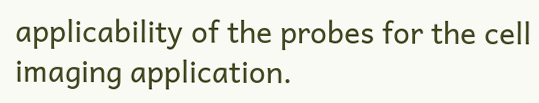applicability of the probes for the cell imaging application.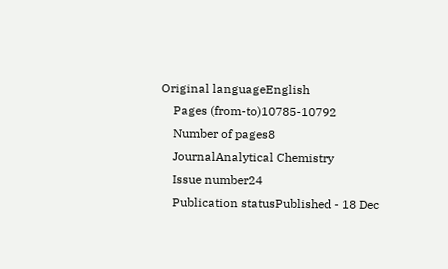Original languageEnglish
    Pages (from-to)10785-10792
    Number of pages8
    JournalAnalytical Chemistry
    Issue number24
    Publication statusPublished - 18 Dec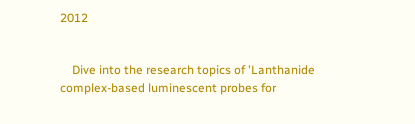2012


    Dive into the research topics of 'Lanthanide complex-based luminescent probes for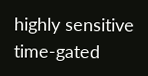highly sensitive time-gated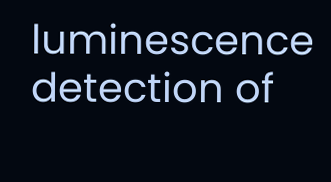luminescence detection of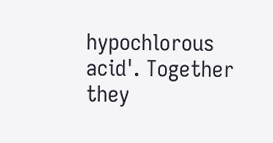hypochlorous acid'. Together they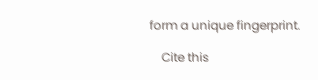form a unique fingerprint.

    Cite this